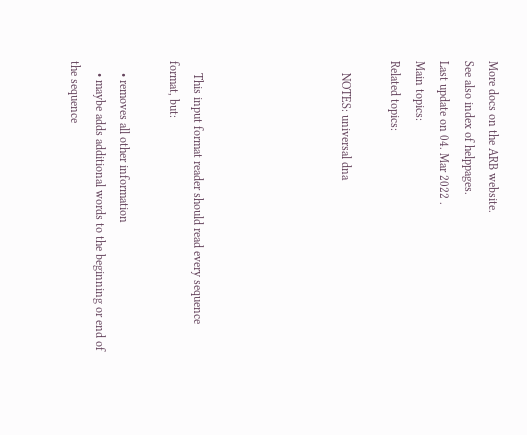More docs on the ARB website.
See also index of helppages.
Last update on 04. Mar 2022 .
Main topics:
Related topics:

    NOTES: universal dna





    This input format reader should read every sequence format, but:

    • removes all other information
    • maybe adds additional words to the beginning or end of the sequence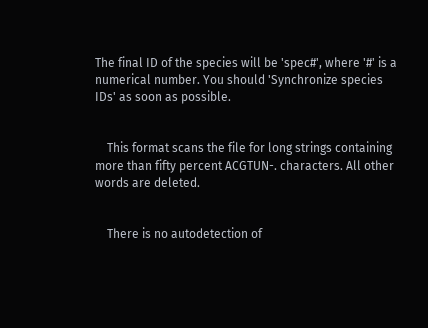The final ID of the species will be 'spec#', where '#' is a numerical number. You should 'Synchronize species IDs' as soon as possible.


    This format scans the file for long strings containing more than fifty percent ACGTUN-. characters. All other words are deleted.


    There is no autodetection of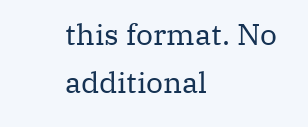this format. No additional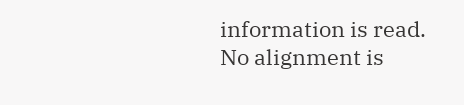information is read. No alignment is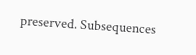preserved. Subsequences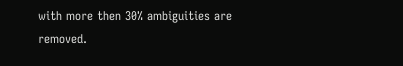with more then 30% ambiguities are removed.